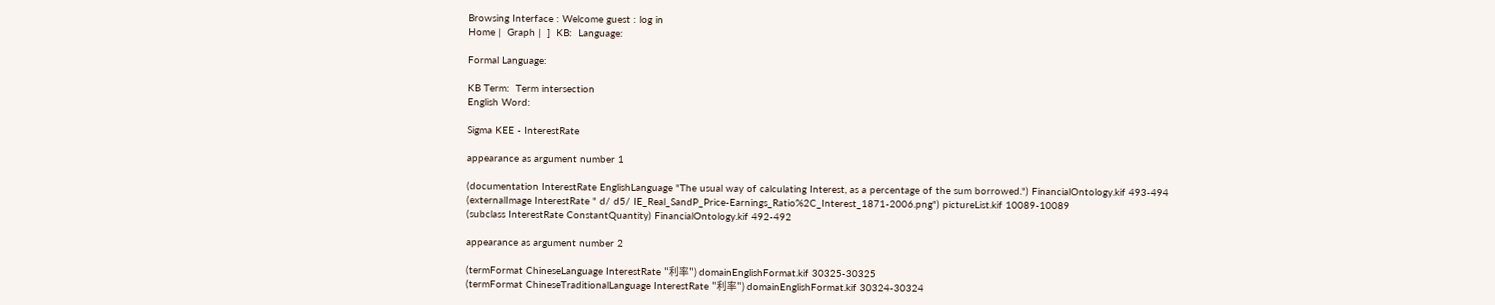Browsing Interface : Welcome guest : log in
Home |  Graph |  ]  KB:  Language:

Formal Language:

KB Term:  Term intersection
English Word:

Sigma KEE - InterestRate

appearance as argument number 1

(documentation InterestRate EnglishLanguage "The usual way of calculating Interest, as a percentage of the sum borrowed.") FinancialOntology.kif 493-494
(externalImage InterestRate " d/ d5/ IE_Real_SandP_Price-Earnings_Ratio%2C_Interest_1871-2006.png") pictureList.kif 10089-10089
(subclass InterestRate ConstantQuantity) FinancialOntology.kif 492-492

appearance as argument number 2

(termFormat ChineseLanguage InterestRate "利率") domainEnglishFormat.kif 30325-30325
(termFormat ChineseTraditionalLanguage InterestRate "利率") domainEnglishFormat.kif 30324-30324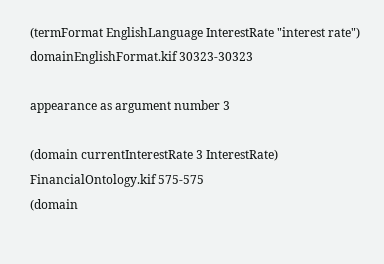(termFormat EnglishLanguage InterestRate "interest rate") domainEnglishFormat.kif 30323-30323

appearance as argument number 3

(domain currentInterestRate 3 InterestRate) FinancialOntology.kif 575-575
(domain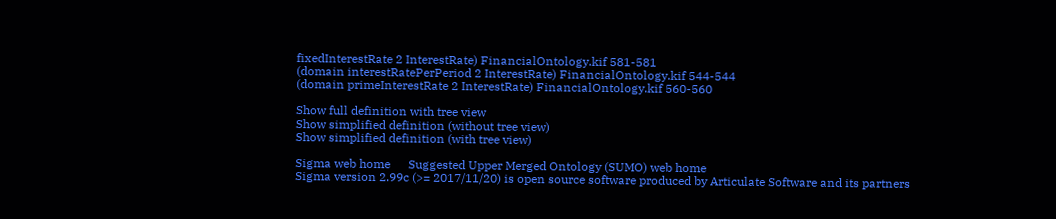fixedInterestRate 2 InterestRate) FinancialOntology.kif 581-581
(domain interestRatePerPeriod 2 InterestRate) FinancialOntology.kif 544-544
(domain primeInterestRate 2 InterestRate) FinancialOntology.kif 560-560

Show full definition with tree view
Show simplified definition (without tree view)
Show simplified definition (with tree view)

Sigma web home      Suggested Upper Merged Ontology (SUMO) web home
Sigma version 2.99c (>= 2017/11/20) is open source software produced by Articulate Software and its partners